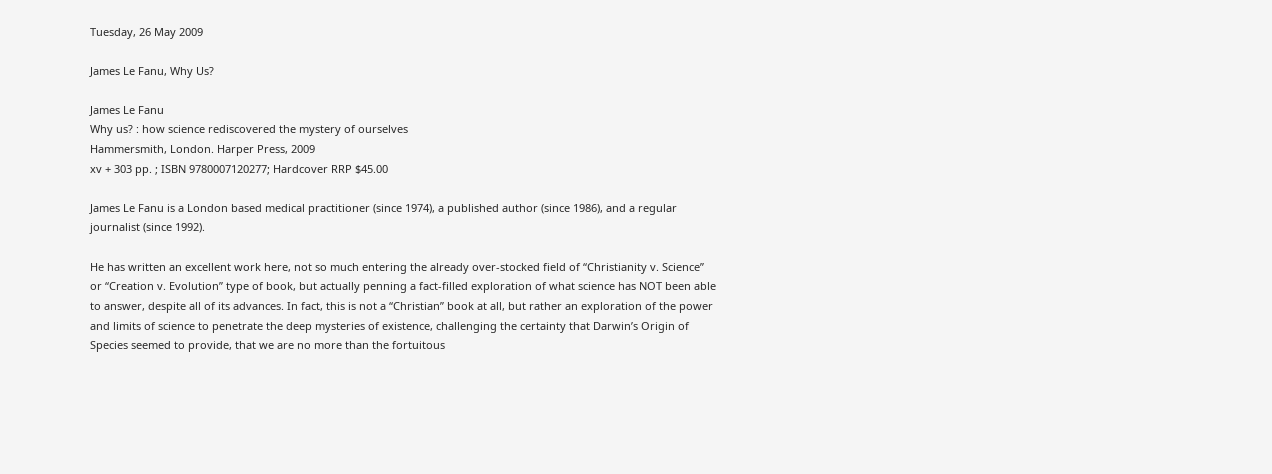Tuesday, 26 May 2009

James Le Fanu, Why Us?

James Le Fanu
Why us? : how science rediscovered the mystery of ourselves
Hammersmith, London. Harper Press, 2009
xv + 303 pp. ; ISBN 9780007120277; Hardcover RRP $45.00

James Le Fanu is a London based medical practitioner (since 1974), a published author (since 1986), and a regular journalist (since 1992).

He has written an excellent work here, not so much entering the already over-stocked field of “Christianity v. Science” or “Creation v. Evolution” type of book, but actually penning a fact-filled exploration of what science has NOT been able to answer, despite all of its advances. In fact, this is not a “Christian” book at all, but rather an exploration of the power and limits of science to penetrate the deep mysteries of existence, challenging the certainty that Darwin’s Origin of Species seemed to provide, that we are no more than the fortuitous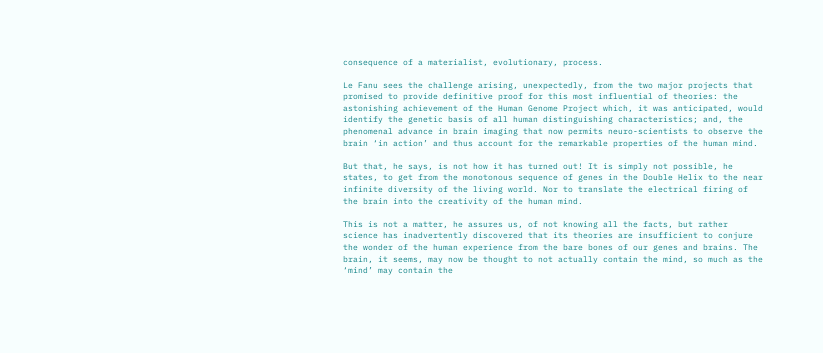consequence of a materialist, evolutionary, process.

Le Fanu sees the challenge arising, unexpectedly, from the two major projects that promised to provide definitive proof for this most influential of theories: the astonishing achievement of the Human Genome Project which, it was anticipated, would identify the genetic basis of all human distinguishing characteristics; and, the phenomenal advance in brain imaging that now permits neuro-scientists to observe the brain ‘in action’ and thus account for the remarkable properties of the human mind.

But that, he says, is not how it has turned out! It is simply not possible, he states, to get from the monotonous sequence of genes in the Double Helix to the near infinite diversity of the living world. Nor to translate the electrical firing of the brain into the creativity of the human mind.

This is not a matter, he assures us, of not knowing all the facts, but rather science has inadvertently discovered that its theories are insufficient to conjure the wonder of the human experience from the bare bones of our genes and brains. The brain, it seems, may now be thought to not actually contain the mind, so much as the ‘mind’ may contain the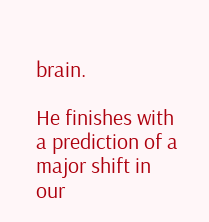brain.

He finishes with a prediction of a major shift in our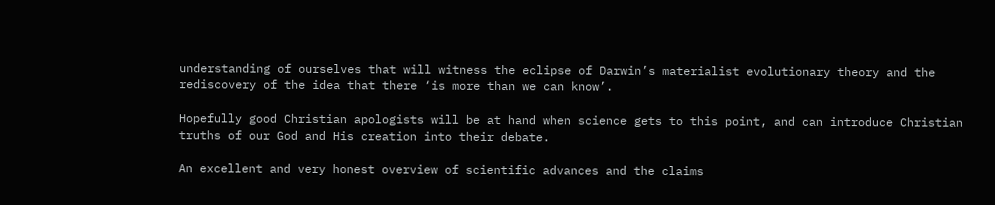understanding of ourselves that will witness the eclipse of Darwin’s materialist evolutionary theory and the rediscovery of the idea that there ‘is more than we can know’.

Hopefully good Christian apologists will be at hand when science gets to this point, and can introduce Christian truths of our God and His creation into their debate.

An excellent and very honest overview of scientific advances and the claims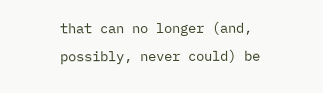that can no longer (and, possibly, never could) be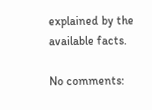explained by the available facts.

No comments: